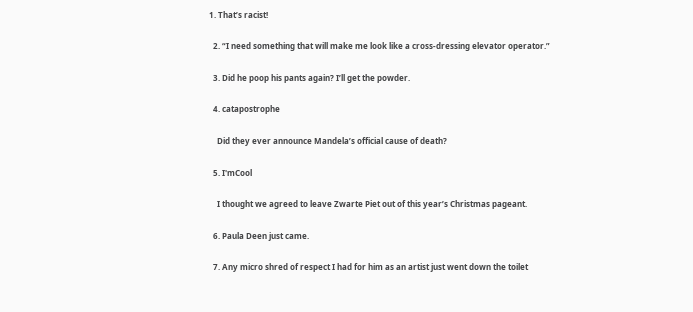1. That’s racist!

  2. “I need something that will make me look like a cross-dressing elevator operator.”

  3. Did he poop his pants again? I’ll get the powder.

  4. catapostrophe

    Did they ever announce Mandela’s official cause of death?

  5. I'mCool

    I thought we agreed to leave Zwarte Piet out of this year’s Christmas pageant.

  6. Paula Deen just came.

  7. Any micro shred of respect I had for him as an artist just went down the toilet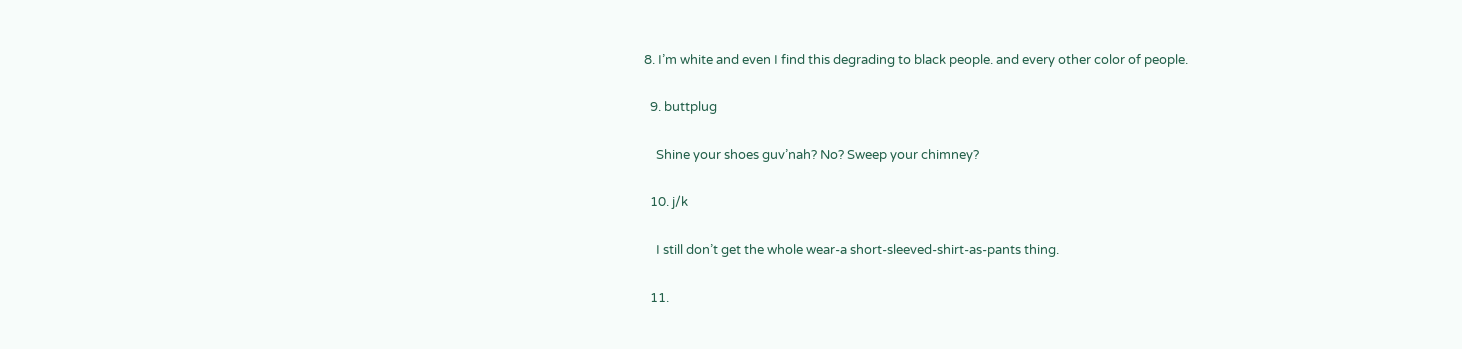8. I’m white and even I find this degrading to black people. and every other color of people.

  9. buttplug

    Shine your shoes guv’nah? No? Sweep your chimney?

  10. j/k

    I still don’t get the whole wear-a short-sleeved-shirt-as-pants thing.

  11.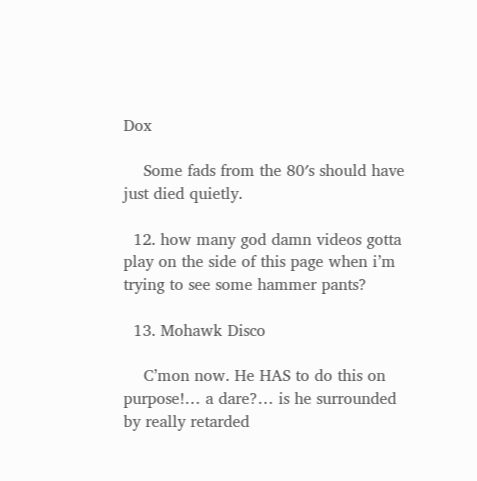Dox

    Some fads from the 80′s should have just died quietly.

  12. how many god damn videos gotta play on the side of this page when i’m trying to see some hammer pants?

  13. Mohawk Disco

    C’mon now. He HAS to do this on purpose!… a dare?… is he surrounded by really retarded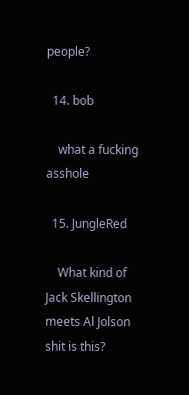people?

  14. bob

    what a fucking asshole

  15. JungleRed

    What kind of Jack Skellington meets Al Jolson shit is this?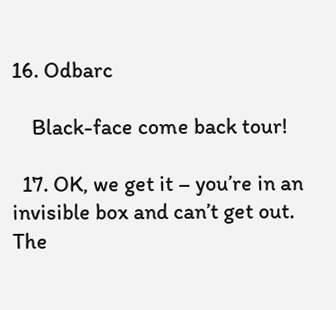16. Odbarc

    Black-face come back tour!

  17. OK, we get it – you’re in an invisible box and can’t get out. The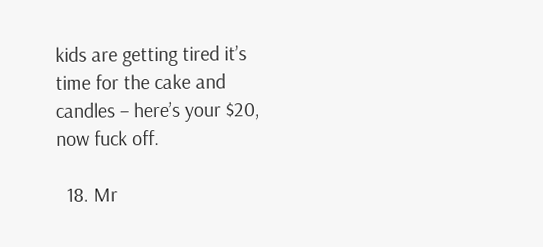kids are getting tired it’s time for the cake and candles – here’s your $20, now fuck off.

  18. Mr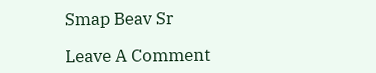Smap Beav Sr

Leave A Comment